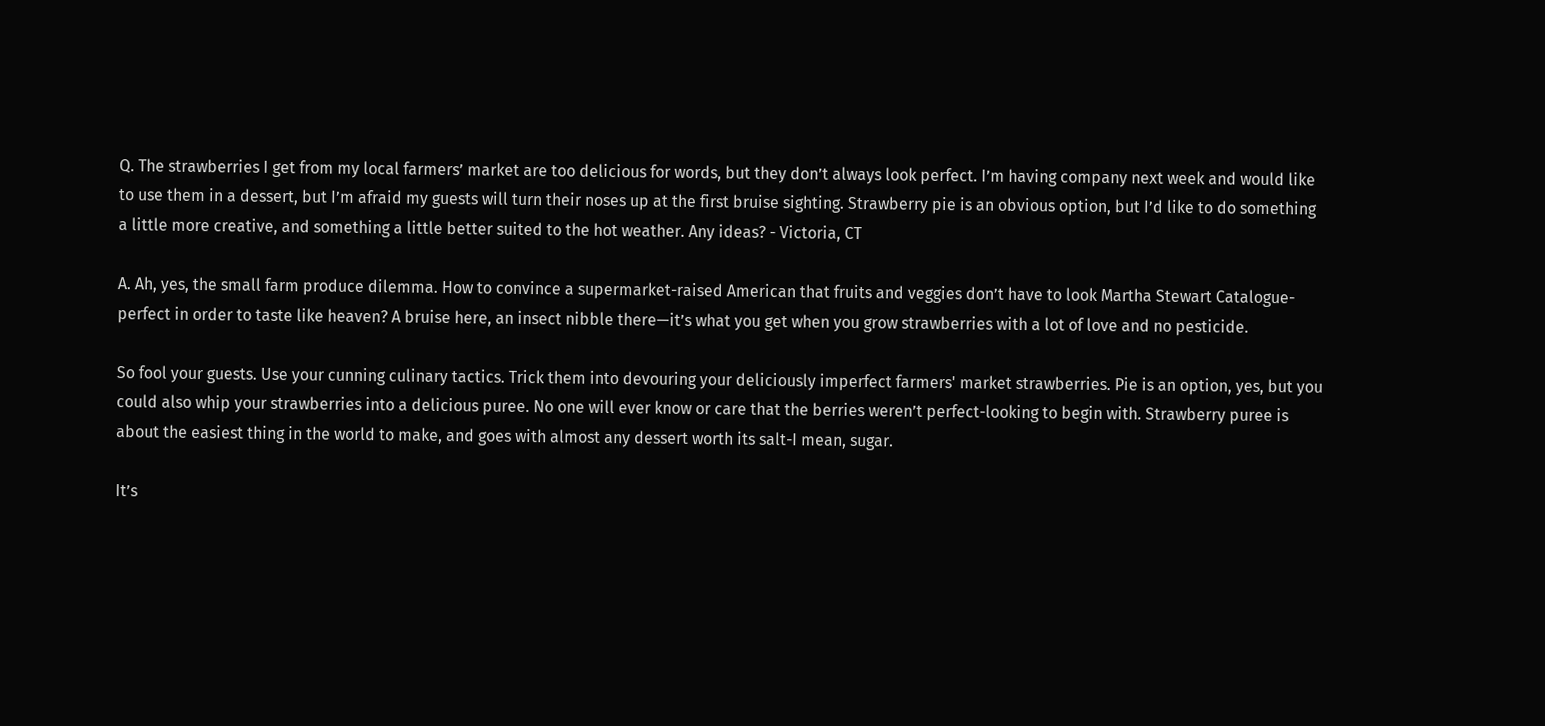Q. The strawberries I get from my local farmers’ market are too delicious for words, but they don’t always look perfect. I’m having company next week and would like to use them in a dessert, but I’m afraid my guests will turn their noses up at the first bruise sighting. Strawberry pie is an obvious option, but I’d like to do something a little more creative, and something a little better suited to the hot weather. Any ideas? - Victoria, CT

A. Ah, yes, the small farm produce dilemma. How to convince a supermarket-raised American that fruits and veggies don’t have to look Martha Stewart Catalogue-perfect in order to taste like heaven? A bruise here, an insect nibble there—it’s what you get when you grow strawberries with a lot of love and no pesticide.

So fool your guests. Use your cunning culinary tactics. Trick them into devouring your deliciously imperfect farmers' market strawberries. Pie is an option, yes, but you could also whip your strawberries into a delicious puree. No one will ever know or care that the berries weren’t perfect-looking to begin with. Strawberry puree is about the easiest thing in the world to make, and goes with almost any dessert worth its salt-I mean, sugar.

It’s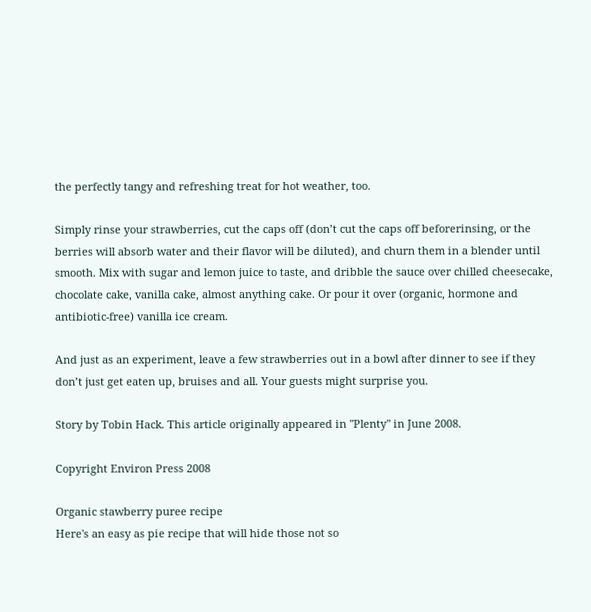the perfectly tangy and refreshing treat for hot weather, too.

Simply rinse your strawberries, cut the caps off (don’t cut the caps off beforerinsing, or the berries will absorb water and their flavor will be diluted), and churn them in a blender until smooth. Mix with sugar and lemon juice to taste, and dribble the sauce over chilled cheesecake, chocolate cake, vanilla cake, almost anything cake. Or pour it over (organic, hormone and antibiotic-free) vanilla ice cream.

And just as an experiment, leave a few strawberries out in a bowl after dinner to see if they don’t just get eaten up, bruises and all. Your guests might surprise you.

Story by Tobin Hack. This article originally appeared in "Plenty" in June 2008.

Copyright Environ Press 2008

Organic stawberry puree recipe
Here's an easy as pie recipe that will hide those not so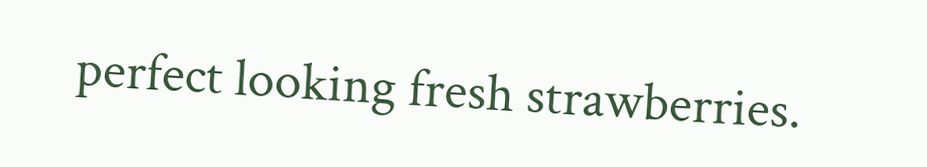perfect looking fresh strawberries.